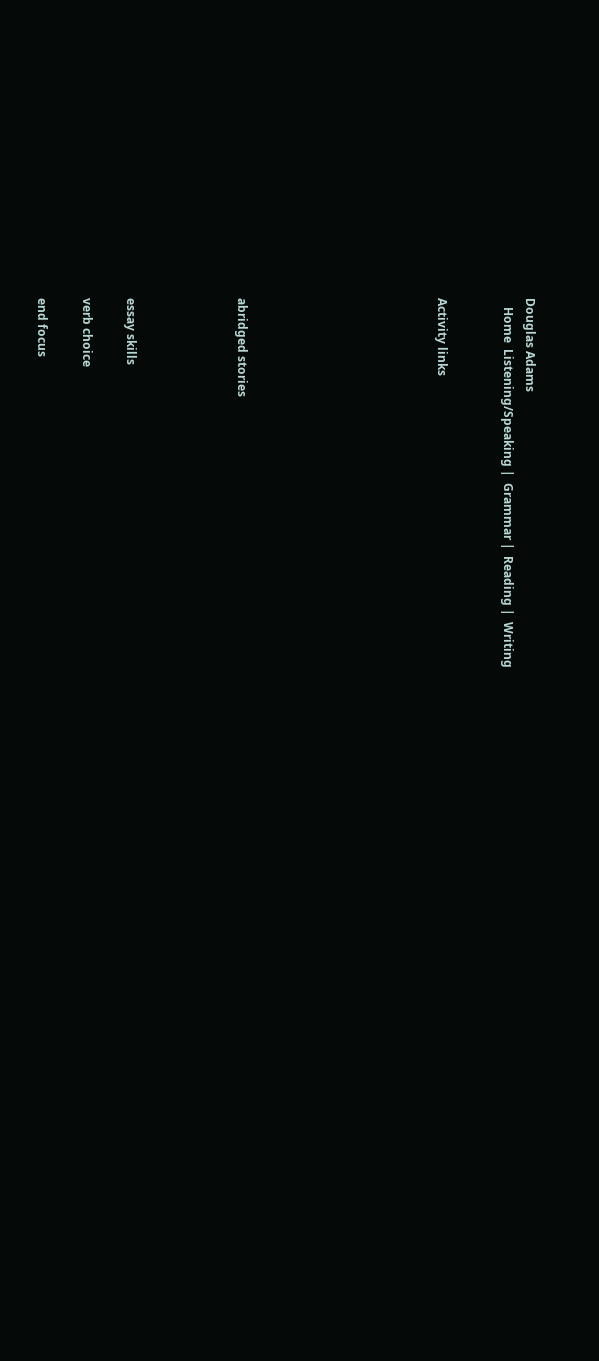Douglas Adams
   Home  Listening/Speaking |  Grammar |  Reading |  Writing


Activity links








abridged stories




essay skills

verb choice

end focus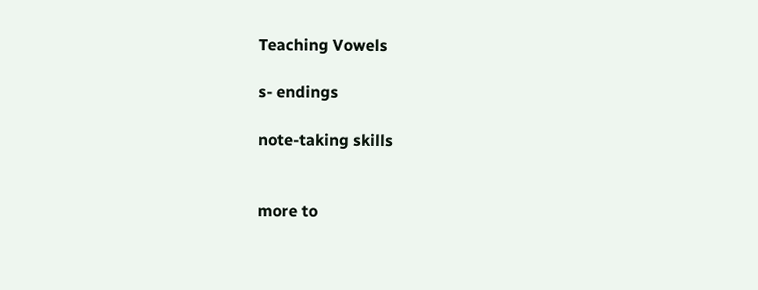Teaching Vowels

s- endings

note-taking skills


more to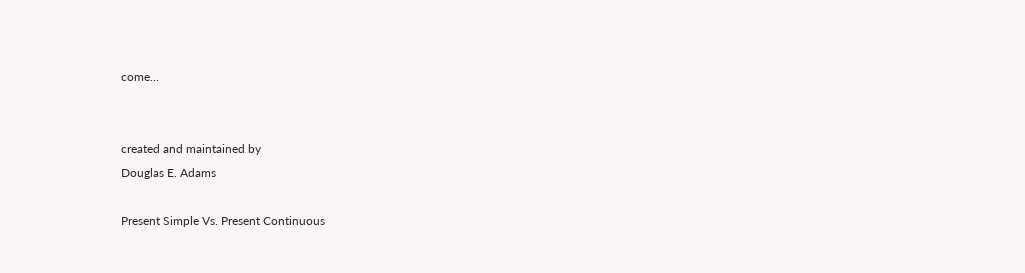come...


created and maintained by
Douglas E. Adams

Present Simple Vs. Present Continuous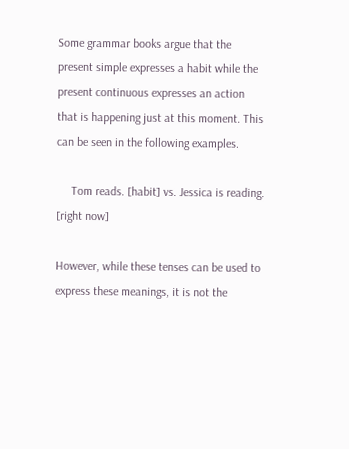Some grammar books argue that the present simple expresses a habit while the present continuous expresses an action that is happening just at this moment. This can be seen in the following examples.

     Tom reads. [habit] vs. Jessica is reading. [right now]

However, while these tenses can be used to express these meanings, it is not the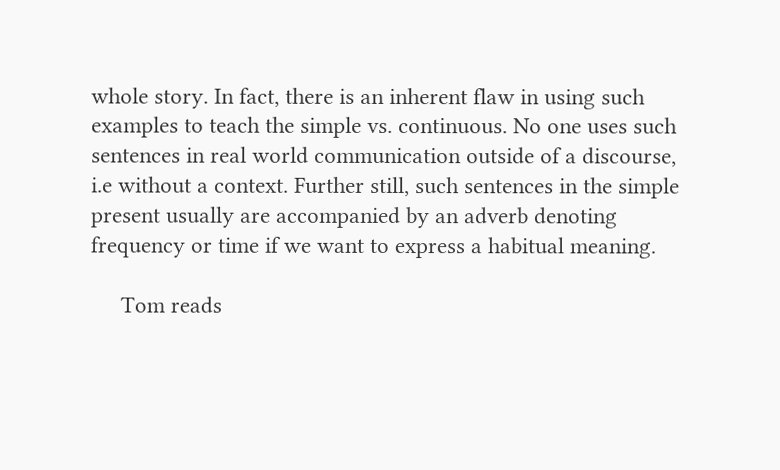whole story. In fact, there is an inherent flaw in using such examples to teach the simple vs. continuous. No one uses such sentences in real world communication outside of a discourse, i.e without a context. Further still, such sentences in the simple present usually are accompanied by an adverb denoting frequency or time if we want to express a habitual meaning.

     Tom reads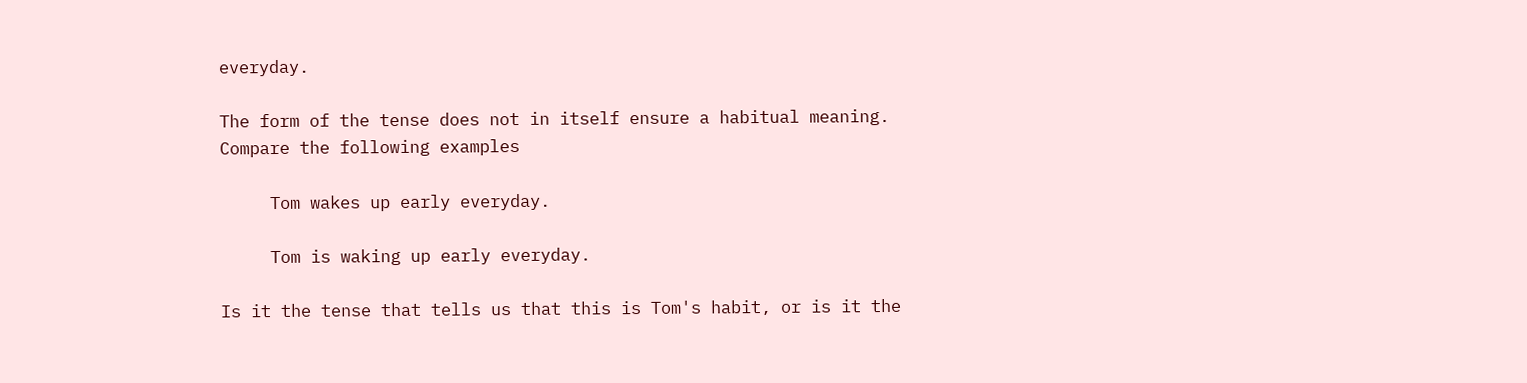everyday.

The form of the tense does not in itself ensure a habitual meaning. Compare the following examples

     Tom wakes up early everyday.

     Tom is waking up early everyday.

Is it the tense that tells us that this is Tom's habit, or is it the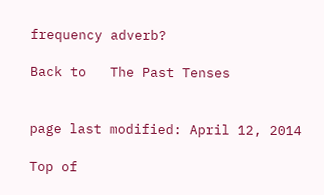frequency adverb?

Back to   The Past Tenses


page last modified: April 12, 2014

Top of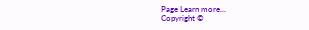Page Learn more...
Copyright ©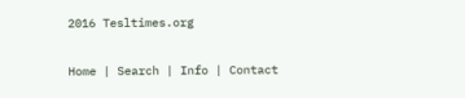2016 Tesltimes.org

Home | Search | Info | Contact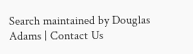Search maintained by Douglas Adams | Contact Us